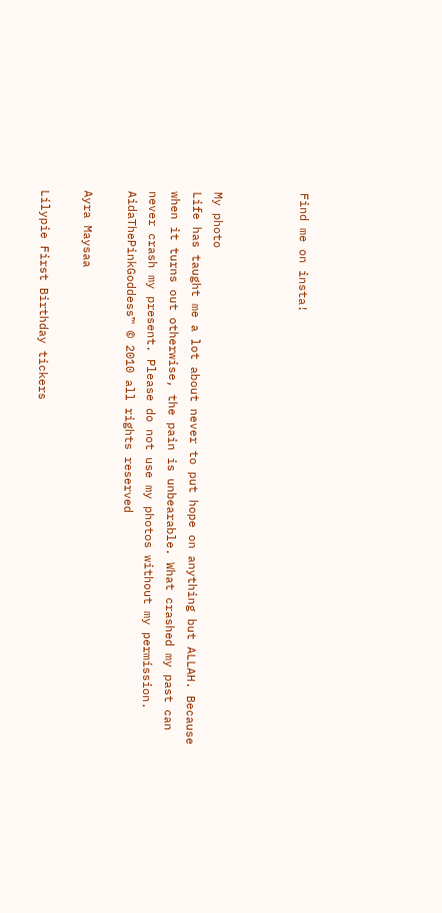Find me on insta!



My photo
Life has taught me a lot about never to put hope on anything but ALLAH. Because when it turns out otherwise, the pain is unbearable. What crashed my past can never crash my present. Please do not use my photos without my permission. AidaThePinkGoddess™ © 2010 all rights reserved

Ayra Maysaa

Lilypie First Birthday tickers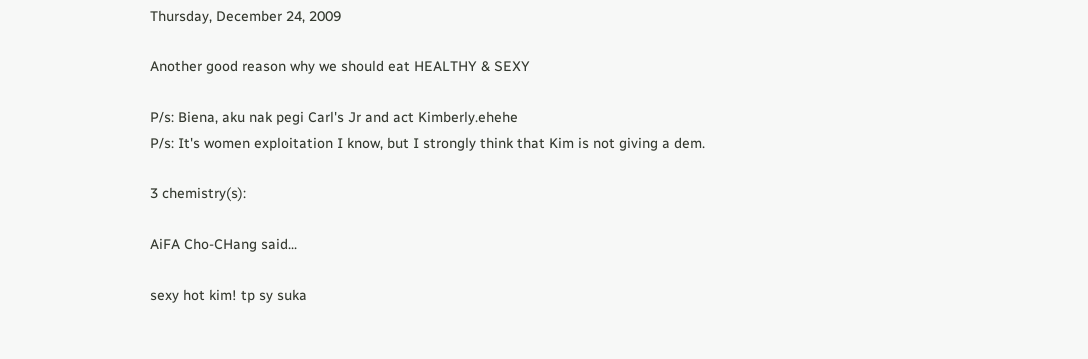Thursday, December 24, 2009

Another good reason why we should eat HEALTHY & SEXY

P/s: Biena, aku nak pegi Carl's Jr and act Kimberly.ehehe
P/s: It's women exploitation I know, but I strongly think that Kim is not giving a dem.

3 chemistry(s):

AiFA Cho-CHang said...

sexy hot kim! tp sy suka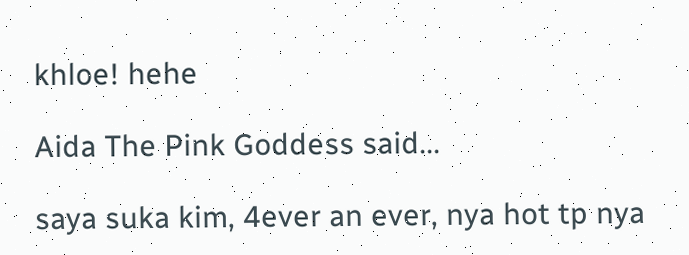khloe! hehe

Aida The Pink Goddess said...

saya suka kim, 4ever an ever, nya hot tp nya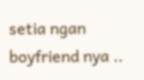setia ngan boyfriend nya ..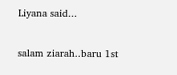Liyana said...

salam ziarah..baru 1st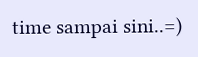time sampai sini..=)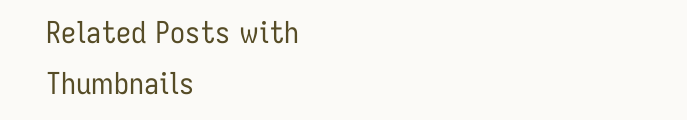Related Posts with Thumbnails